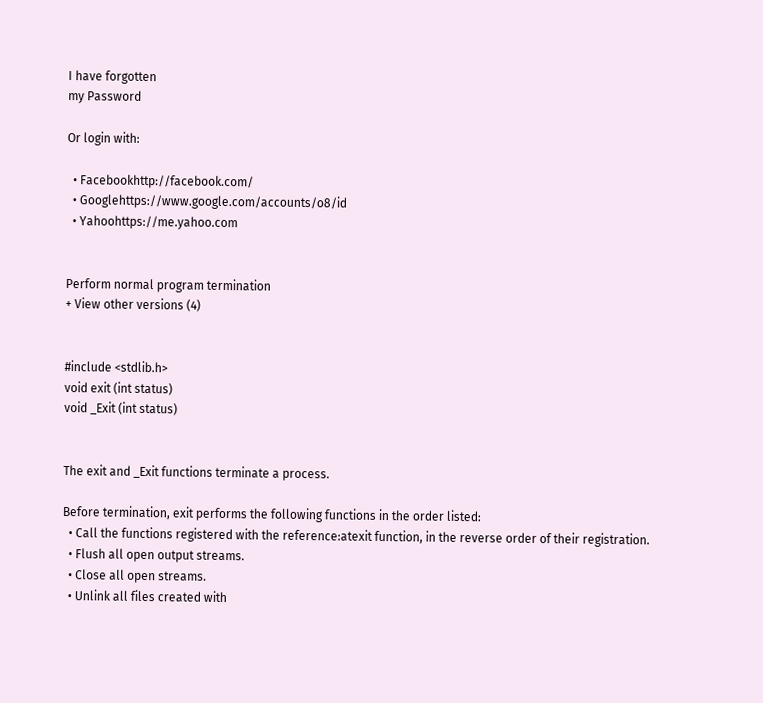I have forgotten
my Password

Or login with:

  • Facebookhttp://facebook.com/
  • Googlehttps://www.google.com/accounts/o8/id
  • Yahoohttps://me.yahoo.com


Perform normal program termination
+ View other versions (4)


#include <stdlib.h>
void exit (int status)
void _Exit (int status)


The exit and _Exit functions terminate a process.

Before termination, exit performs the following functions in the order listed:
  • Call the functions registered with the reference:atexit function, in the reverse order of their registration.
  • Flush all open output streams.
  • Close all open streams.
  • Unlink all files created with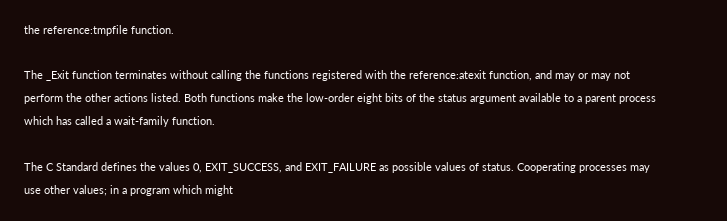the reference:tmpfile function.

The _Exit function terminates without calling the functions registered with the reference:atexit function, and may or may not perform the other actions listed. Both functions make the low-order eight bits of the status argument available to a parent process which has called a wait-family function.

The C Standard defines the values 0, EXIT_SUCCESS, and EXIT_FAILURE as possible values of status. Cooperating processes may use other values; in a program which might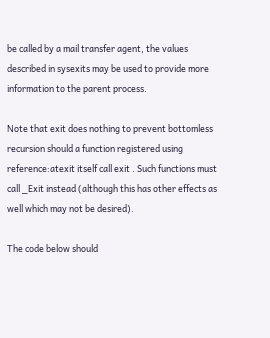be called by a mail transfer agent, the values described in sysexits may be used to provide more information to the parent process.

Note that exit does nothing to prevent bottomless recursion should a function registered using reference:atexit itself call exit . Such functions must call _Exit instead (although this has other effects as well which may not be desired).

The code below should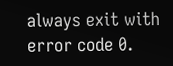always exit with error code 0.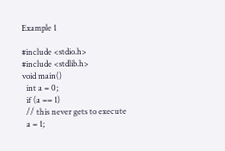Example 1

#include <stdio.h>
#include <stdlib.h>
void main()
  int a = 0;
  if (a == 1)
  // this never gets to execute
  a = 1;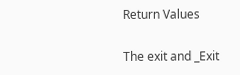Return Values

The exit and _Exit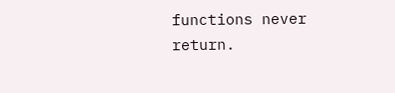functions never return.